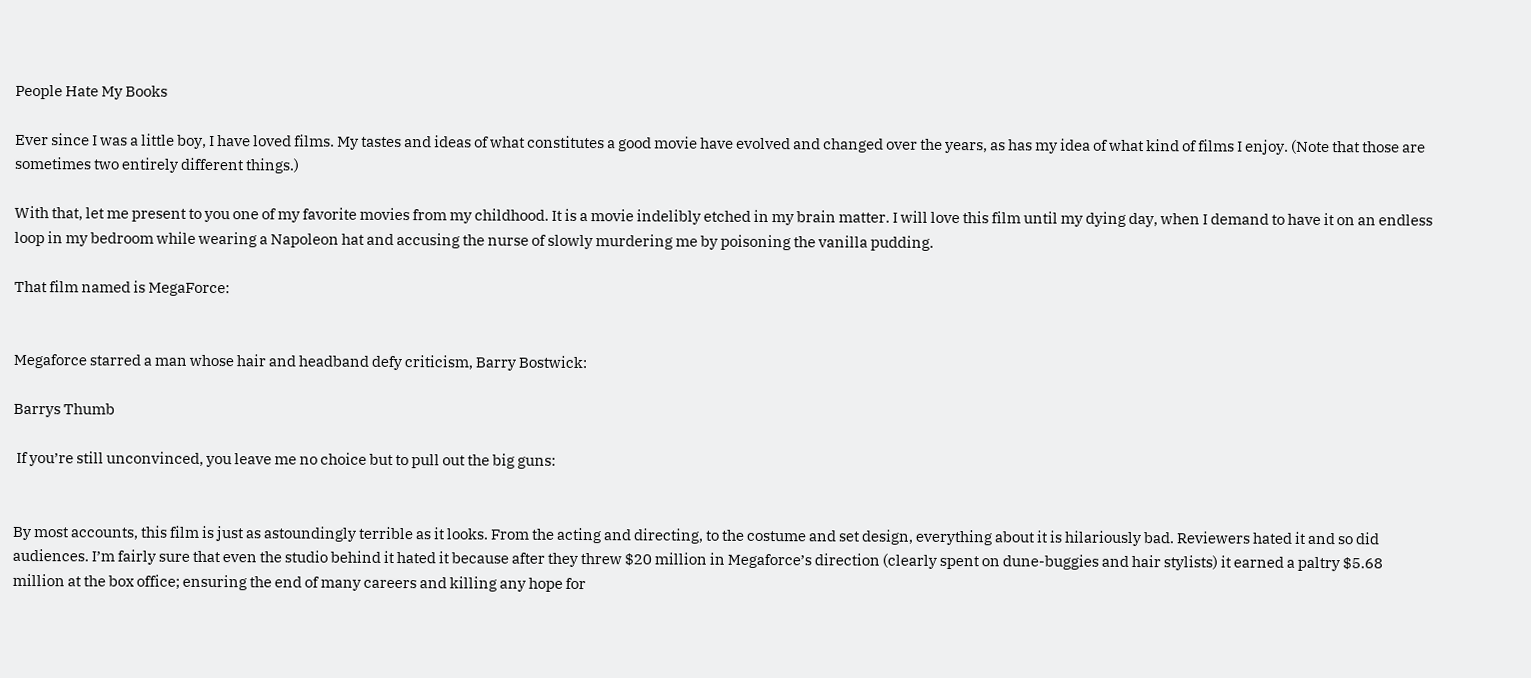People Hate My Books

Ever since I was a little boy, I have loved films. My tastes and ideas of what constitutes a good movie have evolved and changed over the years, as has my idea of what kind of films I enjoy. (Note that those are sometimes two entirely different things.)

With that, let me present to you one of my favorite movies from my childhood. It is a movie indelibly etched in my brain matter. I will love this film until my dying day, when I demand to have it on an endless loop in my bedroom while wearing a Napoleon hat and accusing the nurse of slowly murdering me by poisoning the vanilla pudding.

That film named is MegaForce:


Megaforce starred a man whose hair and headband defy criticism, Barry Bostwick:

Barrys Thumb

 If you’re still unconvinced, you leave me no choice but to pull out the big guns:


By most accounts, this film is just as astoundingly terrible as it looks. From the acting and directing, to the costume and set design, everything about it is hilariously bad. Reviewers hated it and so did audiences. I’m fairly sure that even the studio behind it hated it because after they threw $20 million in Megaforce’s direction (clearly spent on dune-buggies and hair stylists) it earned a paltry $5.68 million at the box office; ensuring the end of many careers and killing any hope for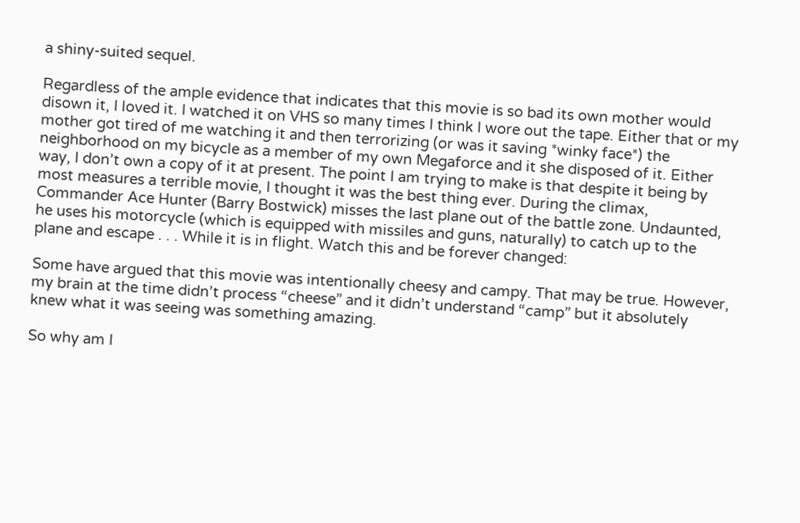a shiny-suited sequel.

Regardless of the ample evidence that indicates that this movie is so bad its own mother would disown it, I loved it. I watched it on VHS so many times I think I wore out the tape. Either that or my mother got tired of me watching it and then terrorizing (or was it saving *winky face*) the neighborhood on my bicycle as a member of my own Megaforce and it she disposed of it. Either way, I don’t own a copy of it at present. The point I am trying to make is that despite it being by most measures a terrible movie, I thought it was the best thing ever. During the climax, Commander Ace Hunter (Barry Bostwick) misses the last plane out of the battle zone. Undaunted, he uses his motorcycle (which is equipped with missiles and guns, naturally) to catch up to the plane and escape . . . While it is in flight. Watch this and be forever changed:

Some have argued that this movie was intentionally cheesy and campy. That may be true. However, my brain at the time didn’t process “cheese” and it didn’t understand “camp” but it absolutely knew what it was seeing was something amazing.

So why am I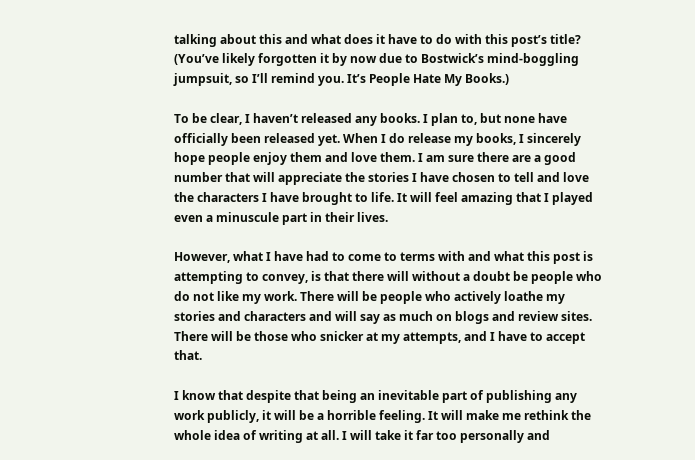talking about this and what does it have to do with this post’s title? (You’ve likely forgotten it by now due to Bostwick’s mind-boggling jumpsuit, so I’ll remind you. It’s People Hate My Books.)

To be clear, I haven’t released any books. I plan to, but none have officially been released yet. When I do release my books, I sincerely hope people enjoy them and love them. I am sure there are a good number that will appreciate the stories I have chosen to tell and love the characters I have brought to life. It will feel amazing that I played even a minuscule part in their lives.

However, what I have had to come to terms with and what this post is attempting to convey, is that there will without a doubt be people who do not like my work. There will be people who actively loathe my stories and characters and will say as much on blogs and review sites. There will be those who snicker at my attempts, and I have to accept that.

I know that despite that being an inevitable part of publishing any work publicly, it will be a horrible feeling. It will make me rethink the whole idea of writing at all. I will take it far too personally and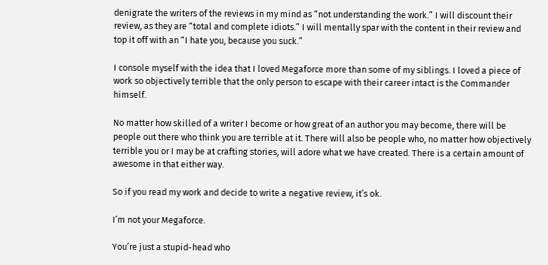denigrate the writers of the reviews in my mind as “not understanding the work.” I will discount their review, as they are “total and complete idiots.” I will mentally spar with the content in their review and top it off with an “I hate you, because you suck.”

I console myself with the idea that I loved Megaforce more than some of my siblings. I loved a piece of work so objectively terrible that the only person to escape with their career intact is the Commander himself.

No matter how skilled of a writer I become or how great of an author you may become, there will be people out there who think you are terrible at it. There will also be people who, no matter how objectively terrible you or I may be at crafting stories, will adore what we have created. There is a certain amount of awesome in that either way.

So if you read my work and decide to write a negative review, it’s ok.

I’m not your Megaforce.

You’re just a stupid-head who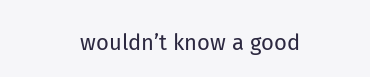wouldn’t know a good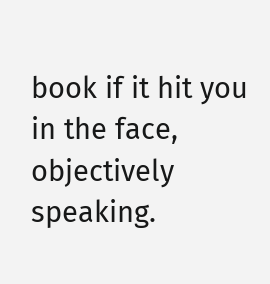book if it hit you in the face, objectively speaking.